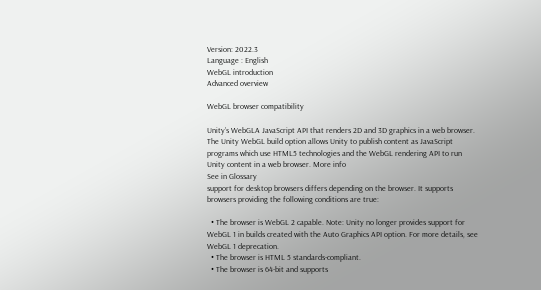Version: 2022.3
Language : English
WebGL introduction
Advanced overview

WebGL browser compatibility

Unity’s WebGLA JavaScript API that renders 2D and 3D graphics in a web browser. The Unity WebGL build option allows Unity to publish content as JavaScript programs which use HTML5 technologies and the WebGL rendering API to run Unity content in a web browser. More info
See in Glossary
support for desktop browsers differs depending on the browser. It supports browsers providing the following conditions are true:

  • The browser is WebGL 2 capable. Note: Unity no longer provides support for WebGL 1 in builds created with the Auto Graphics API option. For more details, see WebGL 1 deprecation.
  • The browser is HTML 5 standards-compliant.
  • The browser is 64-bit and supports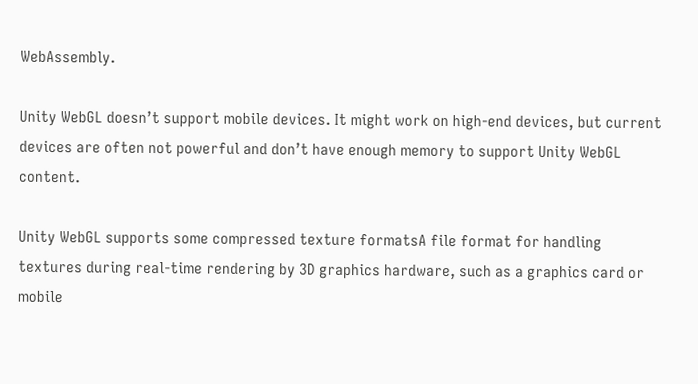WebAssembly.

Unity WebGL doesn’t support mobile devices. It might work on high-end devices, but current devices are often not powerful and don’t have enough memory to support Unity WebGL content.

Unity WebGL supports some compressed texture formatsA file format for handling textures during real-time rendering by 3D graphics hardware, such as a graphics card or mobile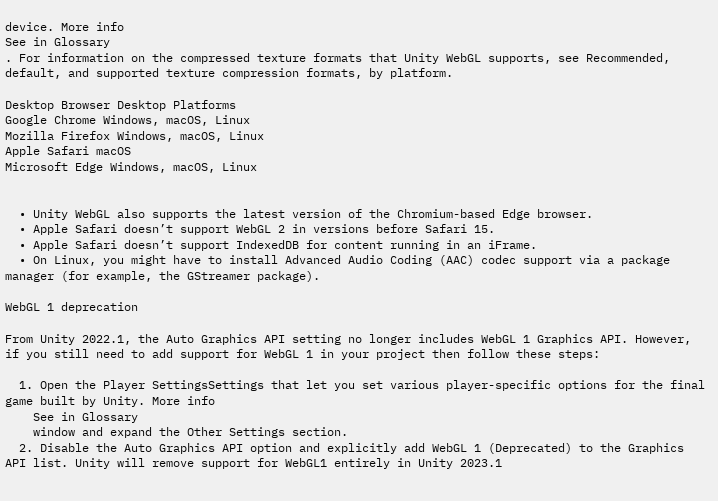device. More info
See in Glossary
. For information on the compressed texture formats that Unity WebGL supports, see Recommended, default, and supported texture compression formats, by platform.

Desktop Browser Desktop Platforms
Google Chrome Windows, macOS, Linux
Mozilla Firefox Windows, macOS, Linux
Apple Safari macOS
Microsoft Edge Windows, macOS, Linux


  • Unity WebGL also supports the latest version of the Chromium-based Edge browser.
  • Apple Safari doesn’t support WebGL 2 in versions before Safari 15.
  • Apple Safari doesn’t support IndexedDB for content running in an iFrame.
  • On Linux, you might have to install Advanced Audio Coding (AAC) codec support via a package manager (for example, the GStreamer package).

WebGL 1 deprecation

From Unity 2022.1, the Auto Graphics API setting no longer includes WebGL 1 Graphics API. However, if you still need to add support for WebGL 1 in your project then follow these steps:

  1. Open the Player SettingsSettings that let you set various player-specific options for the final game built by Unity. More info
    See in Glossary
    window and expand the Other Settings section.
  2. Disable the Auto Graphics API option and explicitly add WebGL 1 (Deprecated) to the Graphics API list. Unity will remove support for WebGL1 entirely in Unity 2023.1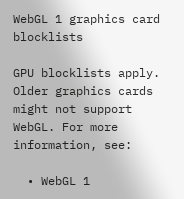WebGL 1 graphics card blocklists

GPU blocklists apply. Older graphics cards might not support WebGL. For more information, see:

  • WebGL 1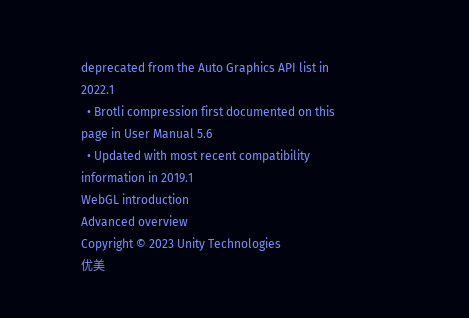deprecated from the Auto Graphics API list in 2022.1
  • Brotli compression first documented on this page in User Manual 5.6
  • Updated with most recent compatibility information in 2019.1
WebGL introduction
Advanced overview
Copyright © 2023 Unity Technologies
优美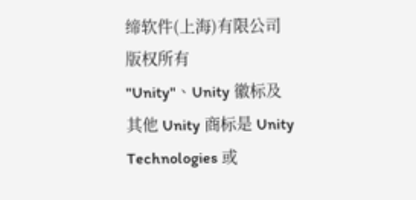缔软件(上海)有限公司 版权所有
"Unity"、Unity 徽标及其他 Unity 商标是 Unity Technologies 或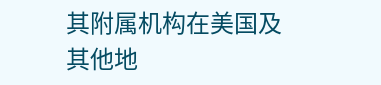其附属机构在美国及其他地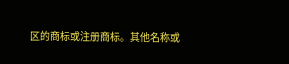区的商标或注册商标。其他名称或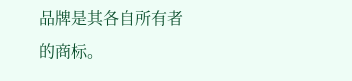品牌是其各自所有者的商标。